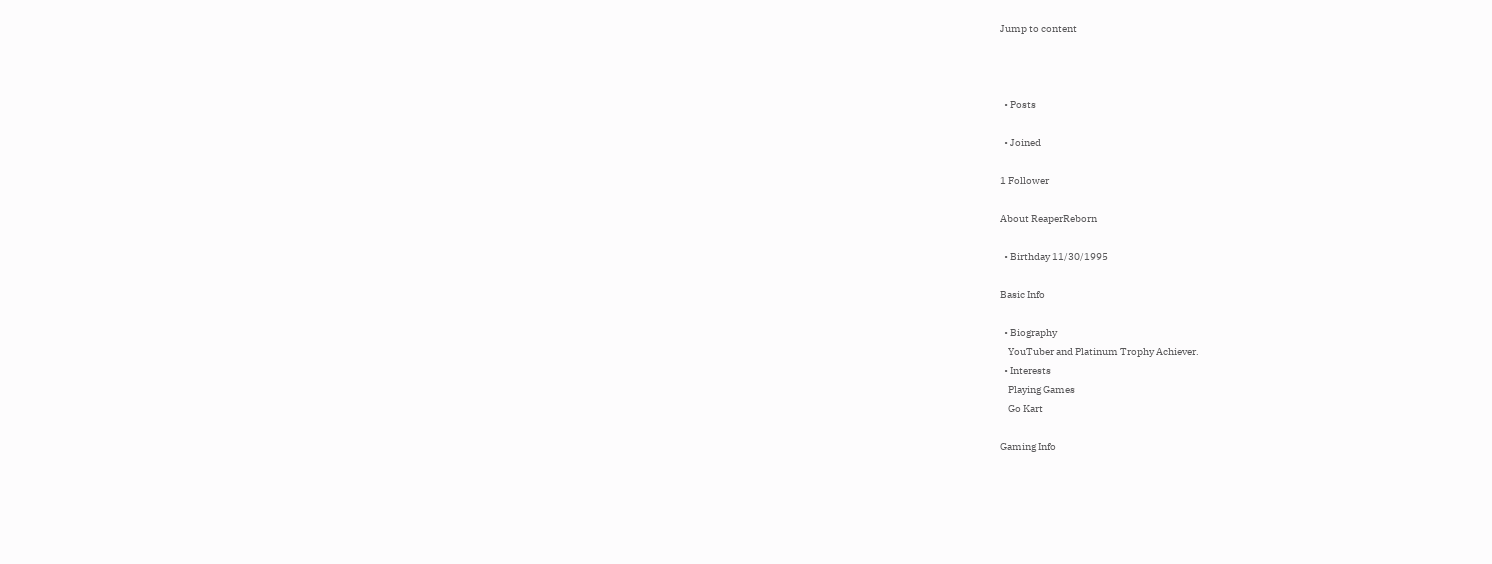Jump to content



  • Posts

  • Joined

1 Follower

About ReaperReborn

  • Birthday 11/30/1995

Basic Info

  • Biography
    YouTuber and Platinum Trophy Achiever.
  • Interests
    Playing Games
    Go Kart

Gaming Info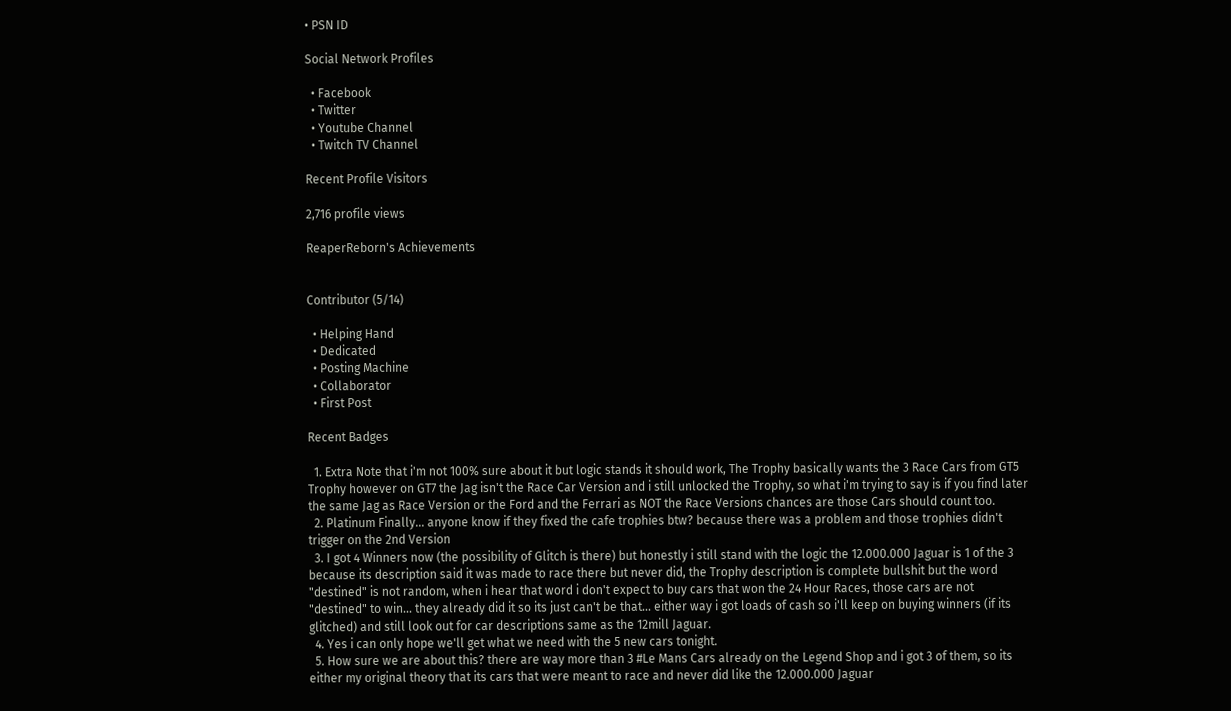• PSN ID

Social Network Profiles

  • Facebook
  • Twitter
  • Youtube Channel
  • Twitch TV Channel

Recent Profile Visitors

2,716 profile views

ReaperReborn's Achievements


Contributor (5/14)

  • Helping Hand
  • Dedicated
  • Posting Machine
  • Collaborator
  • First Post

Recent Badges

  1. Extra Note that i'm not 100% sure about it but logic stands it should work, The Trophy basically wants the 3 Race Cars from GT5 Trophy however on GT7 the Jag isn't the Race Car Version and i still unlocked the Trophy, so what i'm trying to say is if you find later the same Jag as Race Version or the Ford and the Ferrari as NOT the Race Versions chances are those Cars should count too.
  2. Platinum Finally... anyone know if they fixed the cafe trophies btw? because there was a problem and those trophies didn't trigger on the 2nd Version
  3. I got 4 Winners now (the possibility of Glitch is there) but honestly i still stand with the logic the 12.000.000 Jaguar is 1 of the 3 because its description said it was made to race there but never did, the Trophy description is complete bullshit but the word "destined" is not random, when i hear that word i don't expect to buy cars that won the 24 Hour Races, those cars are not "destined" to win... they already did it so its just can't be that... either way i got loads of cash so i'll keep on buying winners (if its glitched) and still look out for car descriptions same as the 12mill Jaguar.
  4. Yes i can only hope we'll get what we need with the 5 new cars tonight.
  5. How sure we are about this? there are way more than 3 #Le Mans Cars already on the Legend Shop and i got 3 of them, so its either my original theory that its cars that were meant to race and never did like the 12.000.000 Jaguar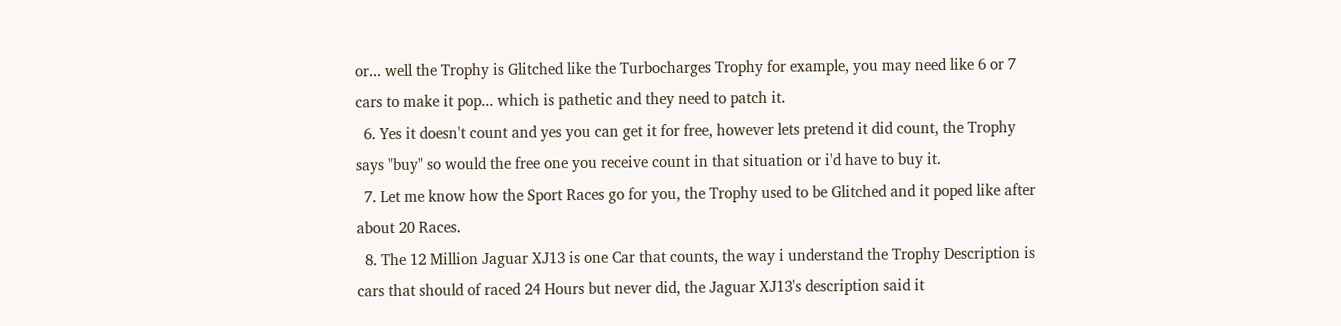or... well the Trophy is Glitched like the Turbocharges Trophy for example, you may need like 6 or 7 cars to make it pop... which is pathetic and they need to patch it.
  6. Yes it doesn't count and yes you can get it for free, however lets pretend it did count, the Trophy says "buy" so would the free one you receive count in that situation or i'd have to buy it.
  7. Let me know how the Sport Races go for you, the Trophy used to be Glitched and it poped like after about 20 Races.
  8. The 12 Million Jaguar XJ13 is one Car that counts, the way i understand the Trophy Description is cars that should of raced 24 Hours but never did, the Jaguar XJ13's description said it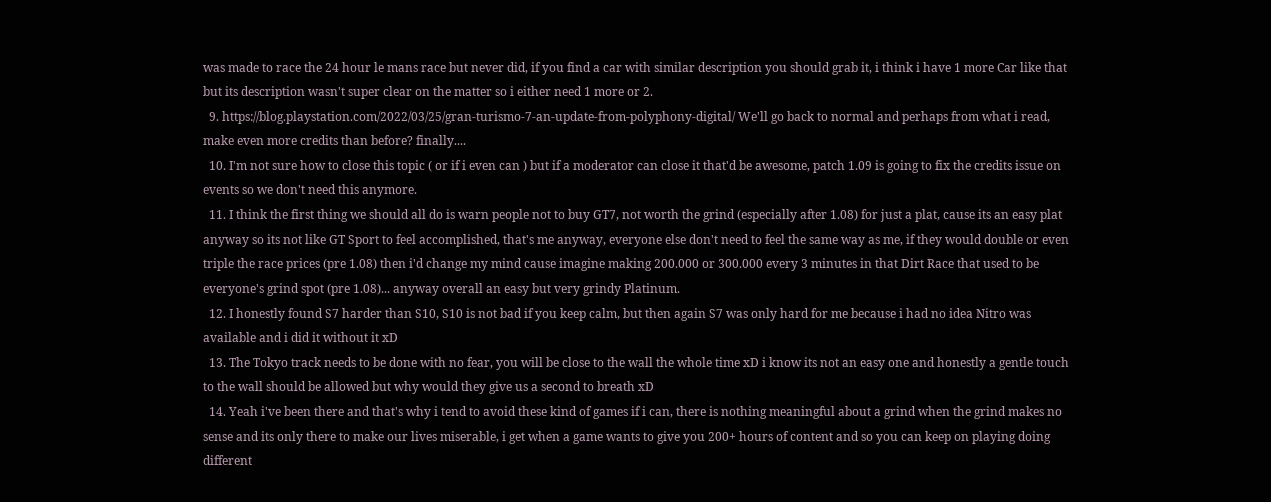was made to race the 24 hour le mans race but never did, if you find a car with similar description you should grab it, i think i have 1 more Car like that but its description wasn't super clear on the matter so i either need 1 more or 2.
  9. https://blog.playstation.com/2022/03/25/gran-turismo-7-an-update-from-polyphony-digital/ We'll go back to normal and perhaps from what i read, make even more credits than before? finally....
  10. I'm not sure how to close this topic ( or if i even can ) but if a moderator can close it that'd be awesome, patch 1.09 is going to fix the credits issue on events so we don't need this anymore.
  11. I think the first thing we should all do is warn people not to buy GT7, not worth the grind (especially after 1.08) for just a plat, cause its an easy plat anyway so its not like GT Sport to feel accomplished, that's me anyway, everyone else don't need to feel the same way as me, if they would double or even triple the race prices (pre 1.08) then i'd change my mind cause imagine making 200.000 or 300.000 every 3 minutes in that Dirt Race that used to be everyone's grind spot (pre 1.08)... anyway overall an easy but very grindy Platinum.
  12. I honestly found S7 harder than S10, S10 is not bad if you keep calm, but then again S7 was only hard for me because i had no idea Nitro was available and i did it without it xD
  13. The Tokyo track needs to be done with no fear, you will be close to the wall the whole time xD i know its not an easy one and honestly a gentle touch to the wall should be allowed but why would they give us a second to breath xD
  14. Yeah i've been there and that's why i tend to avoid these kind of games if i can, there is nothing meaningful about a grind when the grind makes no sense and its only there to make our lives miserable, i get when a game wants to give you 200+ hours of content and so you can keep on playing doing different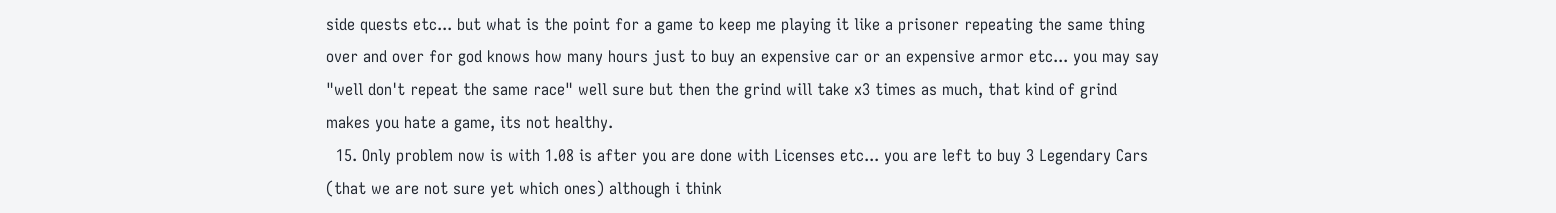side quests etc... but what is the point for a game to keep me playing it like a prisoner repeating the same thing over and over for god knows how many hours just to buy an expensive car or an expensive armor etc... you may say "well don't repeat the same race" well sure but then the grind will take x3 times as much, that kind of grind makes you hate a game, its not healthy.
  15. Only problem now is with 1.08 is after you are done with Licenses etc... you are left to buy 3 Legendary Cars (that we are not sure yet which ones) although i think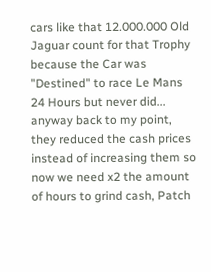cars like that 12.000.000 Old Jaguar count for that Trophy because the Car was "Destined" to race Le Mans 24 Hours but never did... anyway back to my point, they reduced the cash prices instead of increasing them so now we need x2 the amount of hours to grind cash, Patch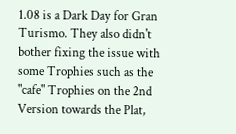1.08 is a Dark Day for Gran Turismo. They also didn't bother fixing the issue with some Trophies such as the "cafe" Trophies on the 2nd Version towards the Plat,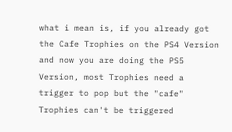what i mean is, if you already got the Cafe Trophies on the PS4 Version and now you are doing the PS5 Version, most Trophies need a trigger to pop but the "cafe" Trophies can't be triggered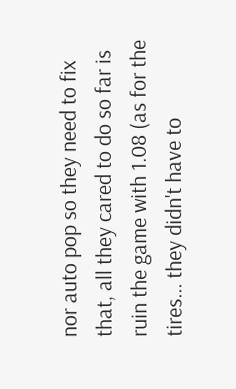nor auto pop so they need to fix that, all they cared to do so far is ruin the game with 1.08 (as for the tires... they didn't have to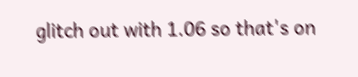glitch out with 1.06 so that's on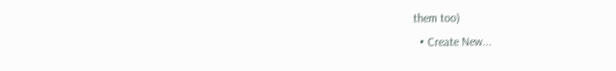them too)
  • Create New...